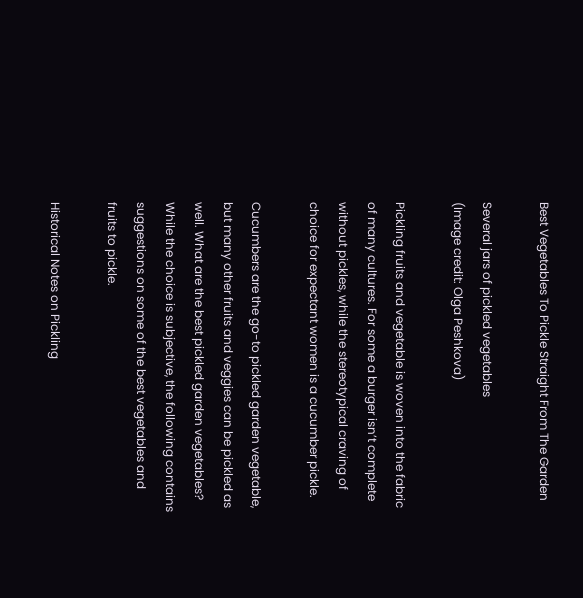Best Vegetables To Pickle Straight From The Garden

Several jars of pickled vegetables
(Image credit: Olga Peshkova)

Pickling fruits and vegetable is woven into the fabric of many cultures. For some a burger isn’t complete without pickles, while the stereotypical craving of choice for expectant women is a cucumber pickle.

Cucumbers are the go-to pickled garden vegetable, but many other fruits and veggies can be pickled as well. What are the best pickled garden vegetables? While the choice is subjective, the following contains suggestions on some of the best vegetables and fruits to pickle.

Historical Notes on Pickling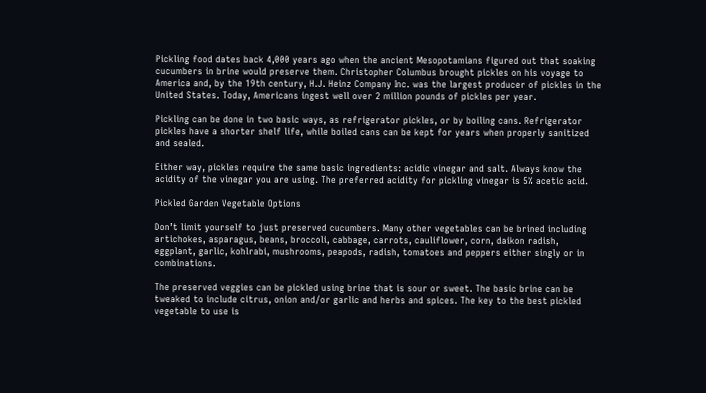Pickling food dates back 4,000 years ago when the ancient Mesopotamians figured out that soaking cucumbers in brine would preserve them. Christopher Columbus brought pickles on his voyage to America and, by the 19th century, H.J. Heinz Company Inc. was the largest producer of pickles in the United States. Today, Americans ingest well over 2 million pounds of pickles per year.

Pickling can be done in two basic ways, as refrigerator pickles, or by boiling cans. Refrigerator pickles have a shorter shelf life, while boiled cans can be kept for years when properly sanitized and sealed.

Either way, pickles require the same basic ingredients: acidic vinegar and salt. Always know the acidity of the vinegar you are using. The preferred acidity for pickling vinegar is 5% acetic acid.

Pickled Garden Vegetable Options

Don’t limit yourself to just preserved cucumbers. Many other vegetables can be brined including artichokes, asparagus, beans, broccoli, cabbage, carrots, cauliflower, corn, daikon radish, eggplant, garlic, kohlrabi, mushrooms, peapods, radish, tomatoes and peppers either singly or in combinations.

The preserved veggies can be pickled using brine that is sour or sweet. The basic brine can be tweaked to include citrus, onion and/or garlic and herbs and spices. The key to the best pickled vegetable to use is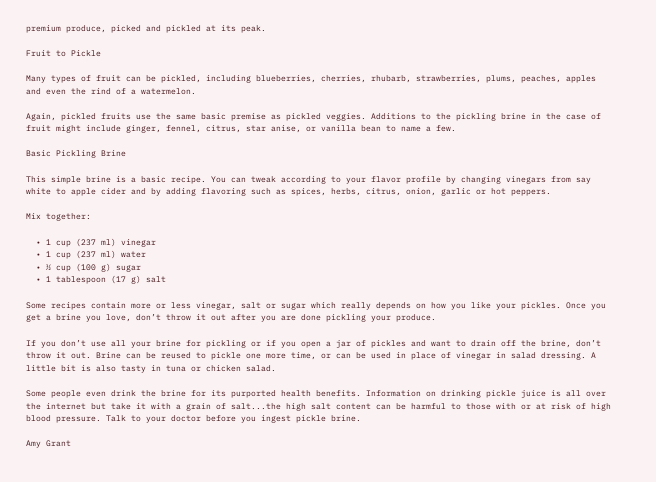premium produce, picked and pickled at its peak.

Fruit to Pickle

Many types of fruit can be pickled, including blueberries, cherries, rhubarb, strawberries, plums, peaches, apples and even the rind of a watermelon.

Again, pickled fruits use the same basic premise as pickled veggies. Additions to the pickling brine in the case of fruit might include ginger, fennel, citrus, star anise, or vanilla bean to name a few.

Basic Pickling Brine

This simple brine is a basic recipe. You can tweak according to your flavor profile by changing vinegars from say white to apple cider and by adding flavoring such as spices, herbs, citrus, onion, garlic or hot peppers.

Mix together:

  • 1 cup (237 ml) vinegar
  • 1 cup (237 ml) water
  • ½ cup (100 g) sugar
  • 1 tablespoon (17 g) salt

Some recipes contain more or less vinegar, salt or sugar which really depends on how you like your pickles. Once you get a brine you love, don’t throw it out after you are done pickling your produce.

If you don’t use all your brine for pickling or if you open a jar of pickles and want to drain off the brine, don’t throw it out. Brine can be reused to pickle one more time, or can be used in place of vinegar in salad dressing. A little bit is also tasty in tuna or chicken salad.

Some people even drink the brine for its purported health benefits. Information on drinking pickle juice is all over the internet but take it with a grain of salt...the high salt content can be harmful to those with or at risk of high blood pressure. Talk to your doctor before you ingest pickle brine.

Amy Grant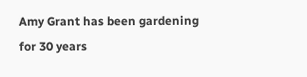Amy Grant has been gardening for 30 years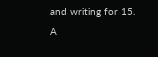and writing for 15. A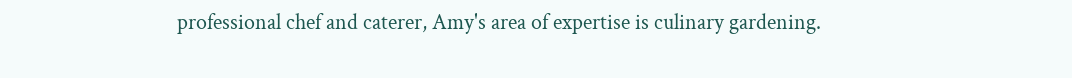professional chef and caterer, Amy's area of expertise is culinary gardening.